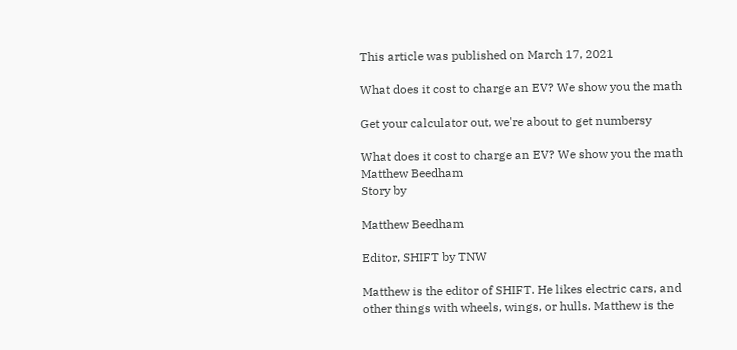This article was published on March 17, 2021

What does it cost to charge an EV? We show you the math

Get your calculator out, we're about to get numbersy

What does it cost to charge an EV? We show you the math
Matthew Beedham
Story by

Matthew Beedham

Editor, SHIFT by TNW

Matthew is the editor of SHIFT. He likes electric cars, and other things with wheels, wings, or hulls. Matthew is the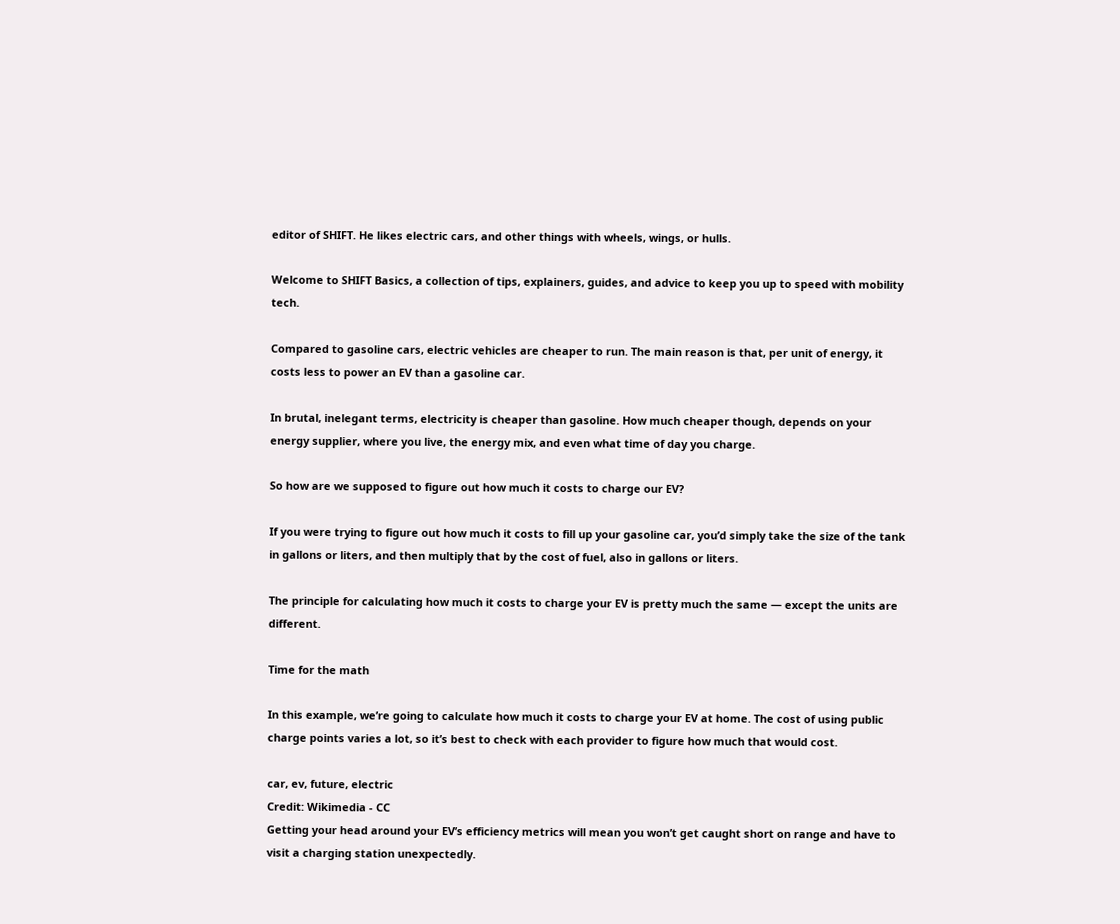editor of SHIFT. He likes electric cars, and other things with wheels, wings, or hulls.

Welcome to SHIFT Basics, a collection of tips, explainers, guides, and advice to keep you up to speed with mobility tech.

Compared to gasoline cars, electric vehicles are cheaper to run. The main reason is that, per unit of energy, it costs less to power an EV than a gasoline car.

In brutal, inelegant terms, electricity is cheaper than gasoline. How much cheaper though, depends on your energy supplier, where you live, the energy mix, and even what time of day you charge.

So how are we supposed to figure out how much it costs to charge our EV?

If you were trying to figure out how much it costs to fill up your gasoline car, you’d simply take the size of the tank in gallons or liters, and then multiply that by the cost of fuel, also in gallons or liters.

The principle for calculating how much it costs to charge your EV is pretty much the same — except the units are different.

Time for the math

In this example, we’re going to calculate how much it costs to charge your EV at home. The cost of using public charge points varies a lot, so it’s best to check with each provider to figure how much that would cost.

car, ev, future, electric
Credit: Wikimedia - CC
Getting your head around your EV’s efficiency metrics will mean you won’t get caught short on range and have to visit a charging station unexpectedly.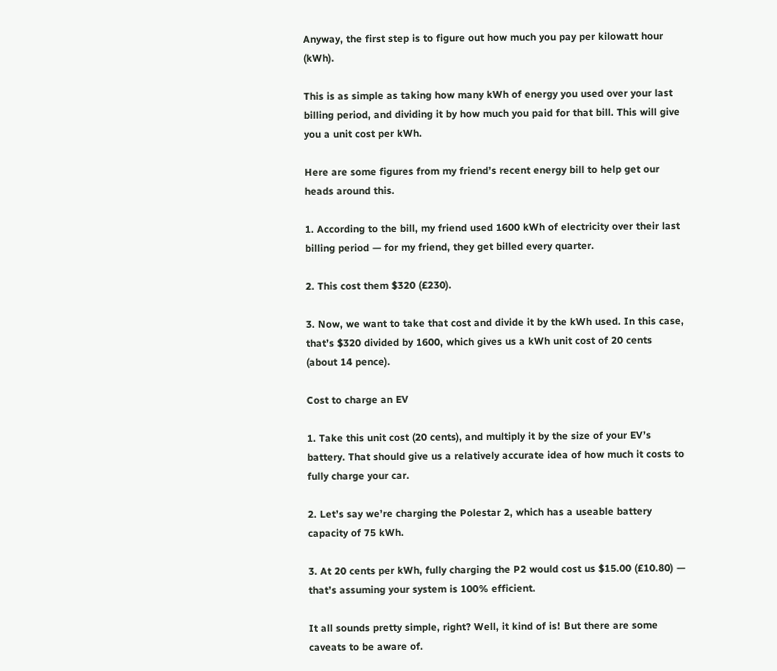Anyway, the first step is to figure out how much you pay per kilowatt hour (kWh).

This is as simple as taking how many kWh of energy you used over your last billing period, and dividing it by how much you paid for that bill. This will give you a unit cost per kWh.

Here are some figures from my friend’s recent energy bill to help get our heads around this.

1. According to the bill, my friend used 1600 kWh of electricity over their last billing period — for my friend, they get billed every quarter.

2. This cost them $320 (£230).

3. Now, we want to take that cost and divide it by the kWh used. In this case, that’s $320 divided by 1600, which gives us a kWh unit cost of 20 cents (about 14 pence).

Cost to charge an EV

1. Take this unit cost (20 cents), and multiply it by the size of your EV’s battery. That should give us a relatively accurate idea of how much it costs to fully charge your car.

2. Let’s say we’re charging the Polestar 2, which has a useable battery capacity of 75 kWh.

3. At 20 cents per kWh, fully charging the P2 would cost us $15.00 (£10.80) — that’s assuming your system is 100% efficient.

It all sounds pretty simple, right? Well, it kind of is! But there are some caveats to be aware of.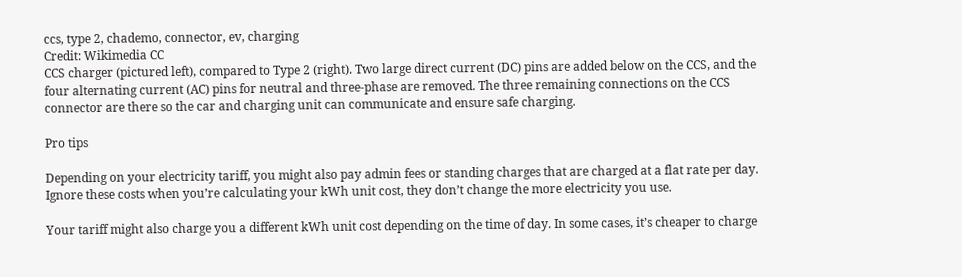ccs, type 2, chademo, connector, ev, charging
Credit: Wikimedia CC
CCS charger (pictured left), compared to Type 2 (right). Two large direct current (DC) pins are added below on the CCS, and the four alternating current (AC) pins for neutral and three-phase are removed. The three remaining connections on the CCS connector are there so the car and charging unit can communicate and ensure safe charging.

Pro tips

Depending on your electricity tariff, you might also pay admin fees or standing charges that are charged at a flat rate per day. Ignore these costs when you’re calculating your kWh unit cost, they don’t change the more electricity you use.

Your tariff might also charge you a different kWh unit cost depending on the time of day. In some cases, it’s cheaper to charge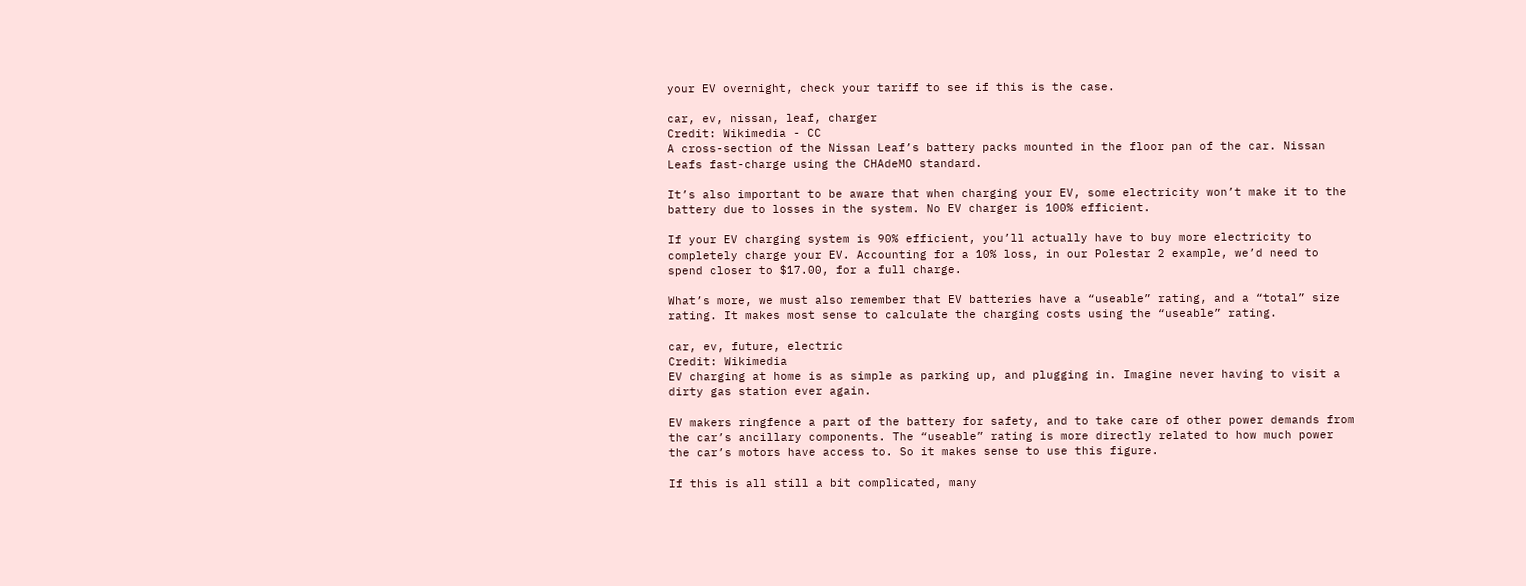your EV overnight, check your tariff to see if this is the case.

car, ev, nissan, leaf, charger
Credit: Wikimedia - CC
A cross-section of the Nissan Leaf’s battery packs mounted in the floor pan of the car. Nissan Leafs fast-charge using the CHAdeMO standard.

It’s also important to be aware that when charging your EV, some electricity won’t make it to the battery due to losses in the system. No EV charger is 100% efficient.

If your EV charging system is 90% efficient, you’ll actually have to buy more electricity to completely charge your EV. Accounting for a 10% loss, in our Polestar 2 example, we’d need to spend closer to $17.00, for a full charge.

What’s more, we must also remember that EV batteries have a “useable” rating, and a “total” size rating. It makes most sense to calculate the charging costs using the “useable” rating.

car, ev, future, electric
Credit: Wikimedia
EV charging at home is as simple as parking up, and plugging in. Imagine never having to visit a dirty gas station ever again.

EV makers ringfence a part of the battery for safety, and to take care of other power demands from the car’s ancillary components. The “useable” rating is more directly related to how much power the car’s motors have access to. So it makes sense to use this figure.

If this is all still a bit complicated, many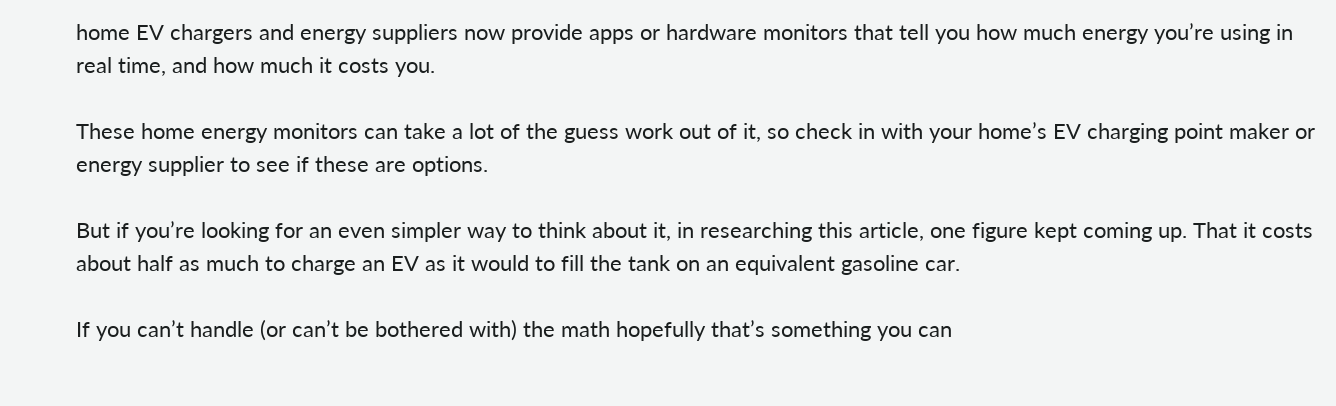home EV chargers and energy suppliers now provide apps or hardware monitors that tell you how much energy you’re using in real time, and how much it costs you.

These home energy monitors can take a lot of the guess work out of it, so check in with your home’s EV charging point maker or energy supplier to see if these are options.

But if you’re looking for an even simpler way to think about it, in researching this article, one figure kept coming up. That it costs about half as much to charge an EV as it would to fill the tank on an equivalent gasoline car.

If you can’t handle (or can’t be bothered with) the math hopefully that’s something you can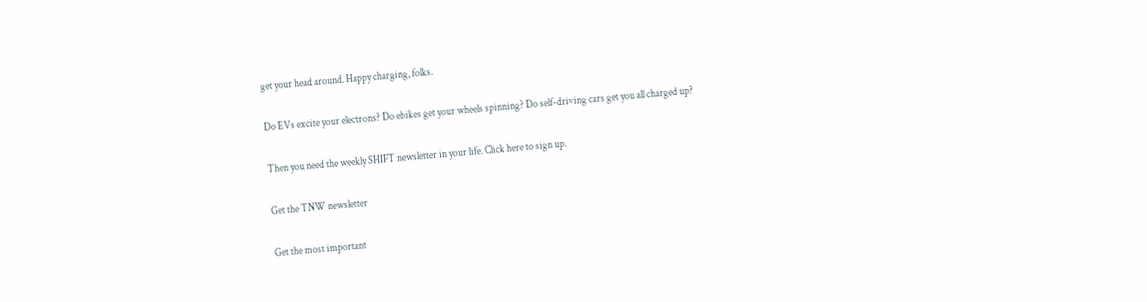get your head around. Happy charging, folks.

Do EVs excite your electrons? Do ebikes get your wheels spinning? Do self-driving cars get you all charged up?

Then you need the weekly SHIFT newsletter in your life. Click here to sign up.

Get the TNW newsletter

Get the most important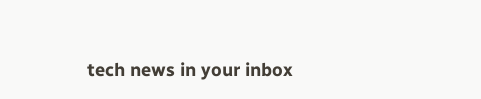tech news in your inbox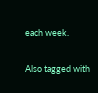each week.

Also tagged with